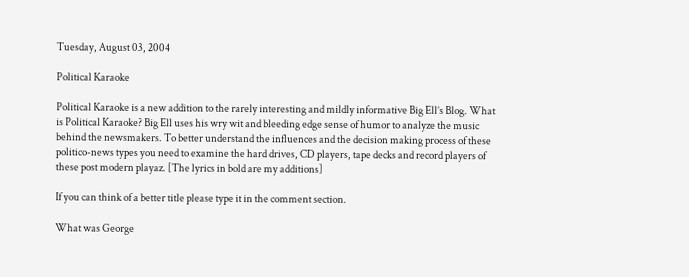Tuesday, August 03, 2004

Political Karaoke

Political Karaoke is a new addition to the rarely interesting and mildly informative Big Ell’s Blog. What is Political Karaoke? Big Ell uses his wry wit and bleeding edge sense of humor to analyze the music behind the newsmakers. To better understand the influences and the decision making process of these politico-news types you need to examine the hard drives, CD players, tape decks and record players of these post modern playaz. [The lyrics in bold are my additions]

If you can think of a better title please type it in the comment section.

What was George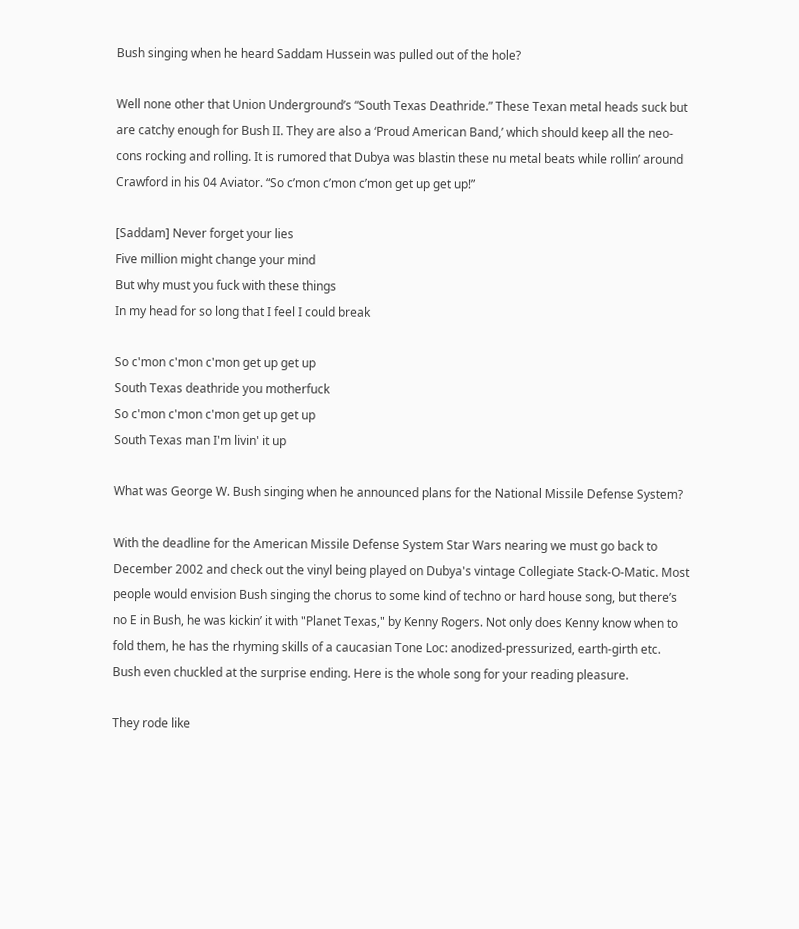Bush singing when he heard Saddam Hussein was pulled out of the hole?

Well none other that Union Underground’s “South Texas Deathride.” These Texan metal heads suck but are catchy enough for Bush II. They are also a ‘Proud American Band,’ which should keep all the neo-cons rocking and rolling. It is rumored that Dubya was blastin these nu metal beats while rollin’ around Crawford in his 04 Aviator. “So c’mon c’mon c’mon get up get up!”

[Saddam] Never forget your lies
Five million might change your mind
But why must you fuck with these things
In my head for so long that I feel I could break

So c'mon c'mon c'mon get up get up
South Texas deathride you motherfuck
So c'mon c'mon c'mon get up get up
South Texas man I'm livin' it up

What was George W. Bush singing when he announced plans for the National Missile Defense System?

With the deadline for the American Missile Defense System Star Wars nearing we must go back to December 2002 and check out the vinyl being played on Dubya's vintage Collegiate Stack-O-Matic. Most people would envision Bush singing the chorus to some kind of techno or hard house song, but there’s no E in Bush, he was kickin’ it with "Planet Texas," by Kenny Rogers. Not only does Kenny know when to fold them, he has the rhyming skills of a caucasian Tone Loc: anodized-pressurized, earth-girth etc. Bush even chuckled at the surprise ending. Here is the whole song for your reading pleasure.

They rode like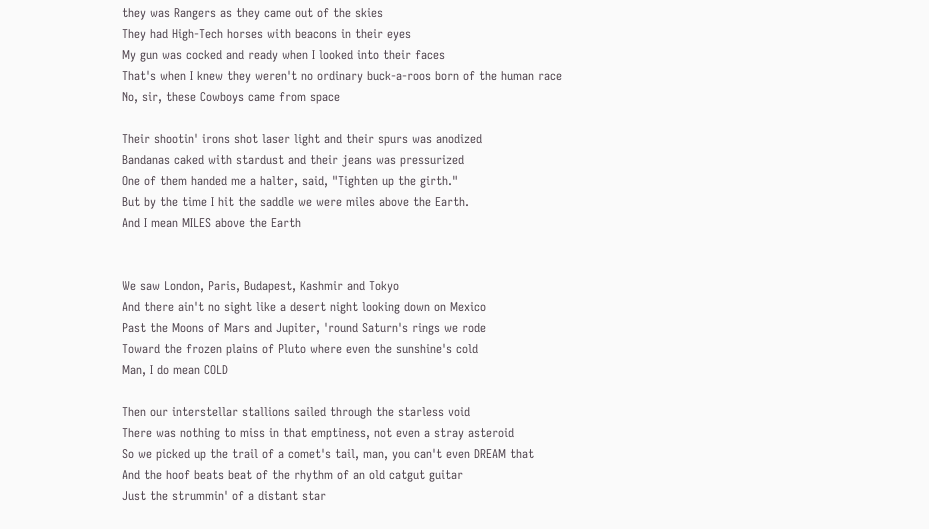they was Rangers as they came out of the skies
They had High-Tech horses with beacons in their eyes
My gun was cocked and ready when I looked into their faces
That's when I knew they weren't no ordinary buck-a-roos born of the human race
No, sir, these Cowboys came from space

Their shootin' irons shot laser light and their spurs was anodized
Bandanas caked with stardust and their jeans was pressurized
One of them handed me a halter, said, "Tighten up the girth."
But by the time I hit the saddle we were miles above the Earth.
And I mean MILES above the Earth


We saw London, Paris, Budapest, Kashmir and Tokyo
And there ain't no sight like a desert night looking down on Mexico
Past the Moons of Mars and Jupiter, 'round Saturn's rings we rode
Toward the frozen plains of Pluto where even the sunshine's cold
Man, I do mean COLD

Then our interstellar stallions sailed through the starless void
There was nothing to miss in that emptiness, not even a stray asteroid
So we picked up the trail of a comet's tail, man, you can't even DREAM that
And the hoof beats beat of the rhythm of an old catgut guitar
Just the strummin' of a distant star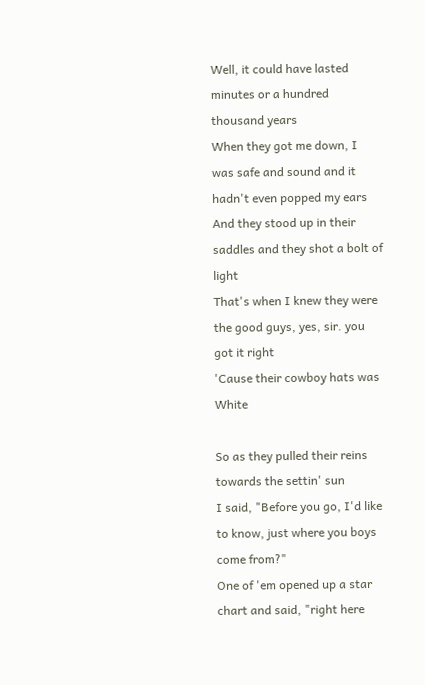Well, it could have lasted minutes or a hundred thousand years
When they got me down, I was safe and sound and it hadn't even popped my ears
And they stood up in their saddles and they shot a bolt of light
That's when I knew they were the good guys, yes, sir. you got it right
'Cause their cowboy hats was White

So as they pulled their reins towards the settin' sun
I said, "Before you go, I'd like to know, just where you boys come from?"
One of 'em opened up a star chart and said, "right here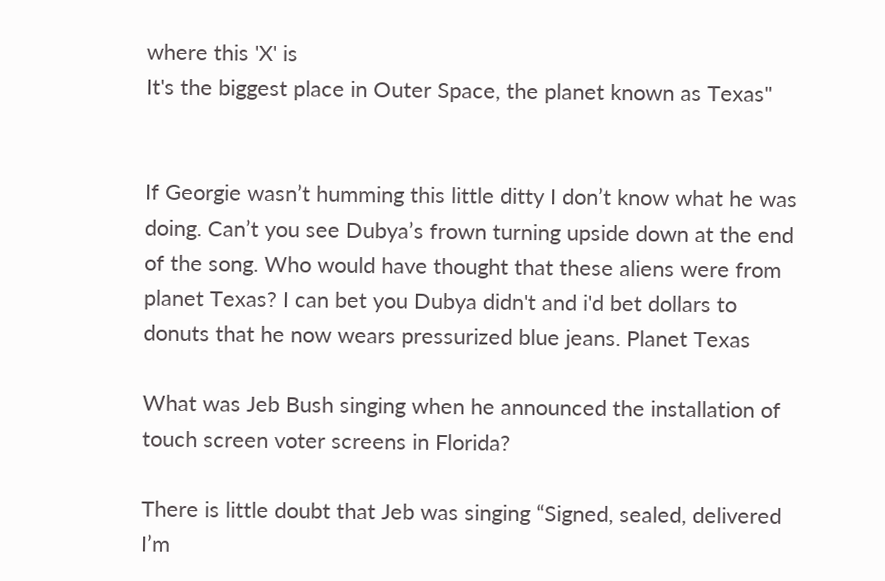where this 'X' is
It's the biggest place in Outer Space, the planet known as Texas"


If Georgie wasn’t humming this little ditty I don’t know what he was doing. Can’t you see Dubya’s frown turning upside down at the end of the song. Who would have thought that these aliens were from planet Texas? I can bet you Dubya didn't and i'd bet dollars to donuts that he now wears pressurized blue jeans. Planet Texas

What was Jeb Bush singing when he announced the installation of touch screen voter screens in Florida?

There is little doubt that Jeb was singing “Signed, sealed, delivered I’m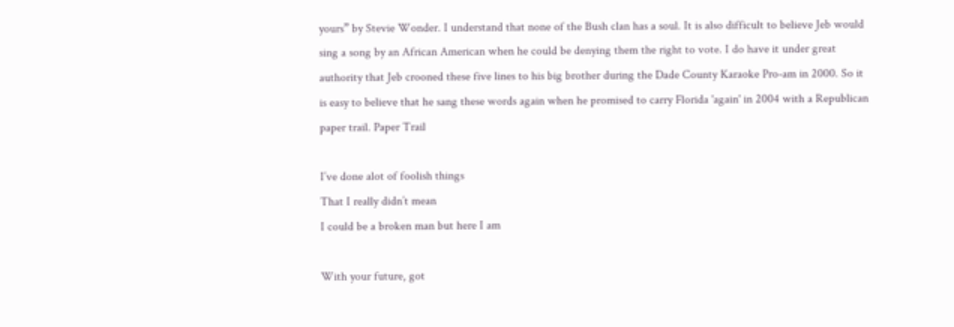yours” by Stevie Wonder. I understand that none of the Bush clan has a soul. It is also difficult to believe Jeb would sing a song by an African American when he could be denying them the right to vote. I do have it under great authority that Jeb crooned these five lines to his big brother during the Dade County Karaoke Pro-am in 2000. So it is easy to believe that he sang these words again when he promised to carry Florida 'again' in 2004 with a Republican paper trail. Paper Trail

I’ve done alot of foolish things
That I really didn’t mean
I could be a broken man but here I am

With your future, got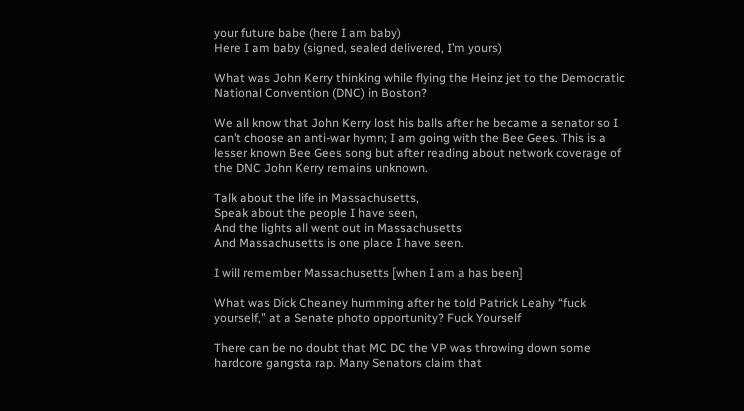your future babe (here I am baby)
Here I am baby (signed, sealed delivered, I’m yours)

What was John Kerry thinking while flying the Heinz jet to the Democratic National Convention (DNC) in Boston?

We all know that John Kerry lost his balls after he became a senator so I can’t choose an anti-war hymn; I am going with the Bee Gees. This is a lesser known Bee Gees song but after reading about network coverage of the DNC John Kerry remains unknown.

Talk about the life in Massachusetts,
Speak about the people I have seen,
And the lights all went out in Massachusetts
And Massachusetts is one place I have seen.

I will remember Massachusetts [when I am a has been]

What was Dick Cheaney humming after he told Patrick Leahy “fuck yourself,” at a Senate photo opportunity? Fuck Yourself

There can be no doubt that MC DC the VP was throwing down some hardcore gangsta rap. Many Senators claim that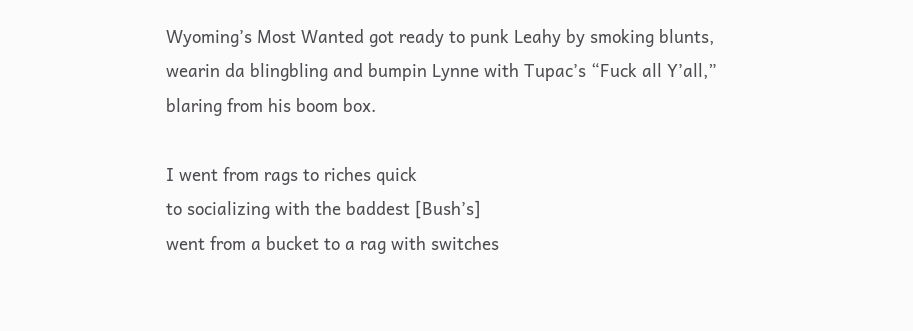Wyoming’s Most Wanted got ready to punk Leahy by smoking blunts, wearin da blingbling and bumpin Lynne with Tupac’s “Fuck all Y’all,” blaring from his boom box.

I went from rags to riches quick
to socializing with the baddest [Bush’s]
went from a bucket to a rag with switches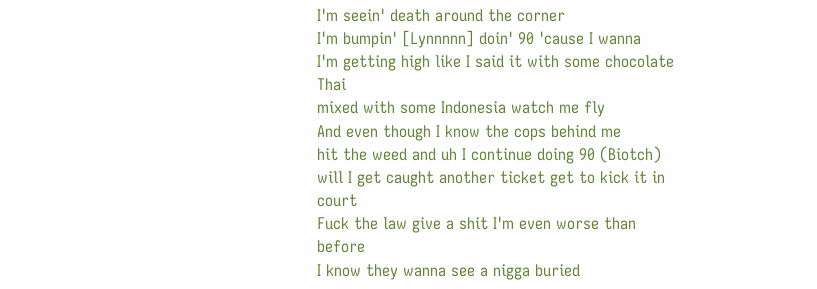I'm seein' death around the corner
I'm bumpin' [Lynnnnn] doin' 90 'cause I wanna
I'm getting high like I said it with some chocolate Thai
mixed with some Indonesia watch me fly
And even though I know the cops behind me
hit the weed and uh I continue doing 90 (Biotch)
will I get caught another ticket get to kick it in court
Fuck the law give a shit I'm even worse than before
I know they wanna see a nigga buried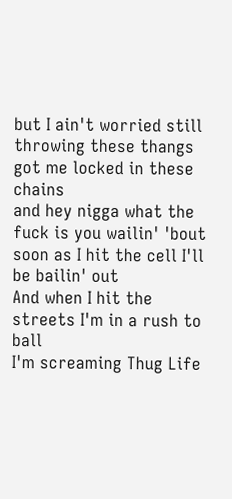but I ain't worried still throwing these thangs
got me locked in these chains
and hey nigga what the fuck is you wailin' 'bout
soon as I hit the cell I'll be bailin' out
And when I hit the streets I'm in a rush to ball
I'm screaming Thug Life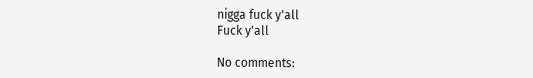nigga fuck y'all
Fuck y'all

No comments: